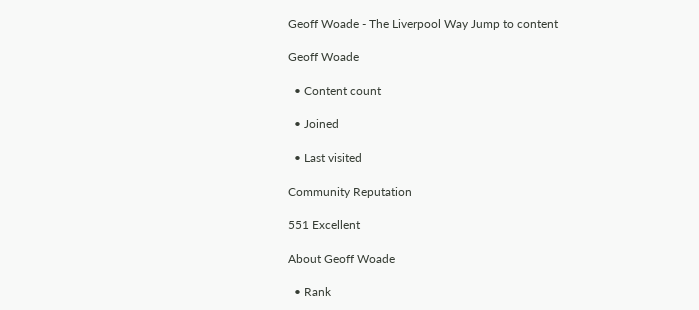Geoff Woade - The Liverpool Way Jump to content

Geoff Woade

  • Content count

  • Joined

  • Last visited

Community Reputation

551 Excellent

About Geoff Woade

  • Rank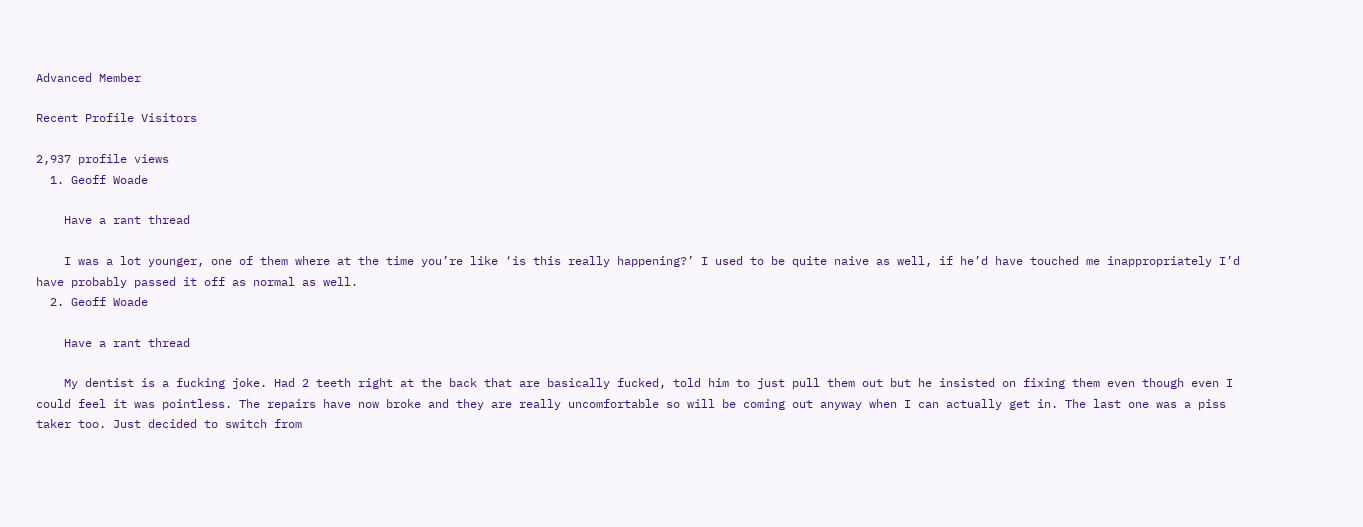Advanced Member

Recent Profile Visitors

2,937 profile views
  1. Geoff Woade

    Have a rant thread

    I was a lot younger, one of them where at the time you’re like ‘is this really happening?’ I used to be quite naive as well, if he’d have touched me inappropriately I’d have probably passed it off as normal as well.
  2. Geoff Woade

    Have a rant thread

    My dentist is a fucking joke. Had 2 teeth right at the back that are basically fucked, told him to just pull them out but he insisted on fixing them even though even I could feel it was pointless. The repairs have now broke and they are really uncomfortable so will be coming out anyway when I can actually get in. The last one was a piss taker too. Just decided to switch from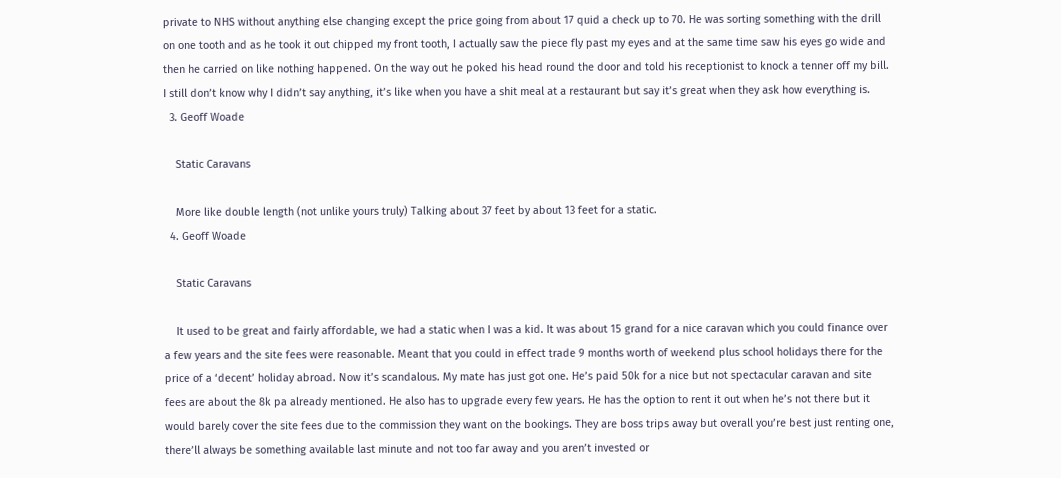private to NHS without anything else changing except the price going from about 17 quid a check up to 70. He was sorting something with the drill on one tooth and as he took it out chipped my front tooth, I actually saw the piece fly past my eyes and at the same time saw his eyes go wide and then he carried on like nothing happened. On the way out he poked his head round the door and told his receptionist to knock a tenner off my bill. I still don’t know why I didn’t say anything, it’s like when you have a shit meal at a restaurant but say it’s great when they ask how everything is.
  3. Geoff Woade

    Static Caravans

    More like double length (not unlike yours truly) Talking about 37 feet by about 13 feet for a static.
  4. Geoff Woade

    Static Caravans

    It used to be great and fairly affordable, we had a static when I was a kid. It was about 15 grand for a nice caravan which you could finance over a few years and the site fees were reasonable. Meant that you could in effect trade 9 months worth of weekend plus school holidays there for the price of a ‘decent’ holiday abroad. Now it’s scandalous. My mate has just got one. He’s paid 50k for a nice but not spectacular caravan and site fees are about the 8k pa already mentioned. He also has to upgrade every few years. He has the option to rent it out when he’s not there but it would barely cover the site fees due to the commission they want on the bookings. They are boss trips away but overall you’re best just renting one, there’ll always be something available last minute and not too far away and you aren’t invested or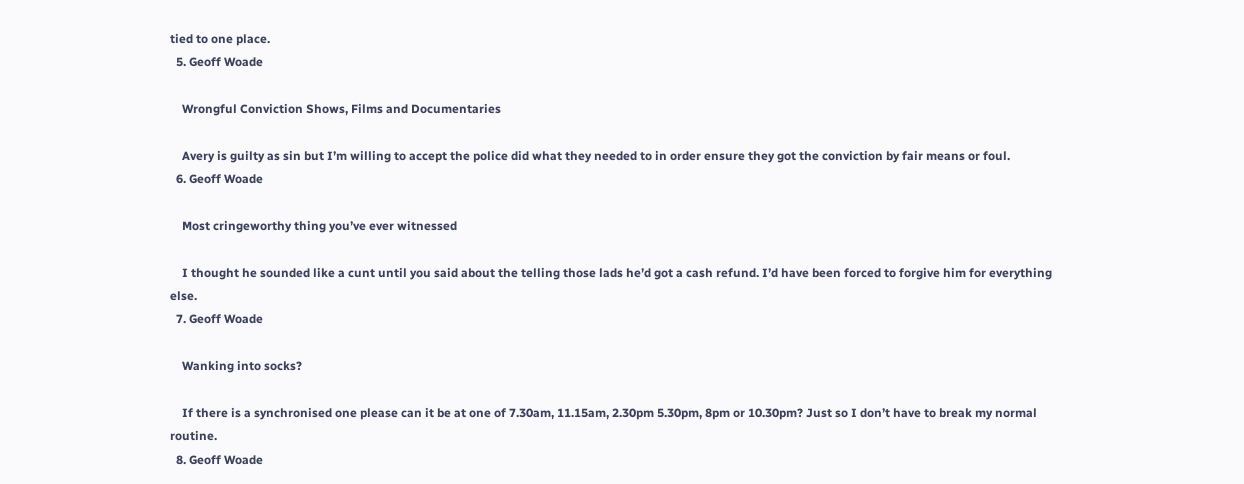tied to one place.
  5. Geoff Woade

    Wrongful Conviction Shows, Films and Documentaries

    Avery is guilty as sin but I’m willing to accept the police did what they needed to in order ensure they got the conviction by fair means or foul.
  6. Geoff Woade

    Most cringeworthy thing you’ve ever witnessed

    I thought he sounded like a cunt until you said about the telling those lads he’d got a cash refund. I’d have been forced to forgive him for everything else.
  7. Geoff Woade

    Wanking into socks?

    If there is a synchronised one please can it be at one of 7.30am, 11.15am, 2.30pm 5.30pm, 8pm or 10.30pm? Just so I don’t have to break my normal routine.
  8. Geoff Woade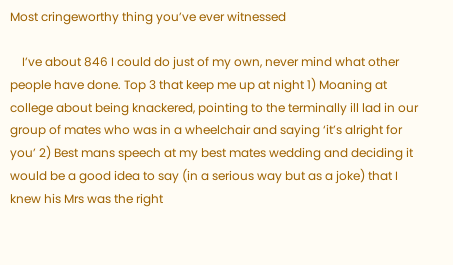Most cringeworthy thing you’ve ever witnessed

    I’ve about 846 I could do just of my own, never mind what other people have done. Top 3 that keep me up at night 1) Moaning at college about being knackered, pointing to the terminally ill lad in our group of mates who was in a wheelchair and saying ‘it’s alright for you’ 2) Best mans speech at my best mates wedding and deciding it would be a good idea to say (in a serious way but as a joke) that I knew his Mrs was the right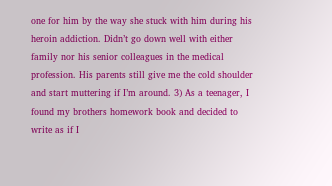one for him by the way she stuck with him during his heroin addiction. Didn’t go down well with either family nor his senior colleagues in the medical profession. His parents still give me the cold shoulder and start muttering if I’m around. 3) As a teenager, I found my brothers homework book and decided to write as if I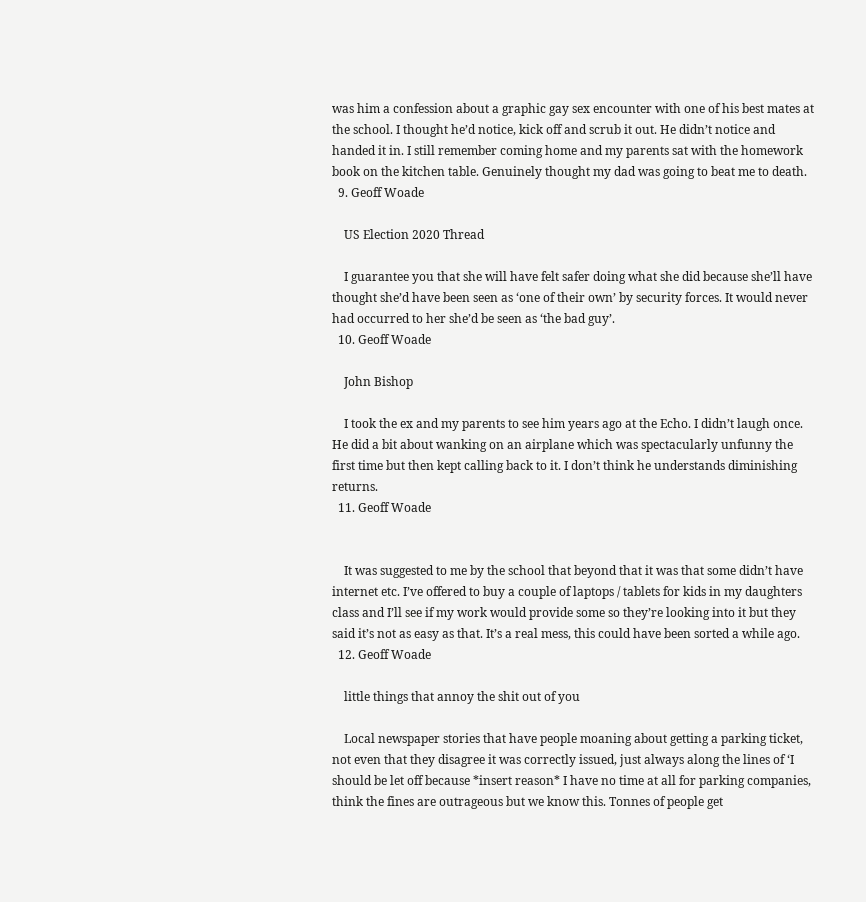was him a confession about a graphic gay sex encounter with one of his best mates at the school. I thought he’d notice, kick off and scrub it out. He didn’t notice and handed it in. I still remember coming home and my parents sat with the homework book on the kitchen table. Genuinely thought my dad was going to beat me to death.
  9. Geoff Woade

    US Election 2020 Thread

    I guarantee you that she will have felt safer doing what she did because she’ll have thought she’d have been seen as ‘one of their own’ by security forces. It would never had occurred to her she’d be seen as ‘the bad guy’.
  10. Geoff Woade

    John Bishop

    I took the ex and my parents to see him years ago at the Echo. I didn’t laugh once. He did a bit about wanking on an airplane which was spectacularly unfunny the first time but then kept calling back to it. I don’t think he understands diminishing returns.
  11. Geoff Woade


    It was suggested to me by the school that beyond that it was that some didn’t have internet etc. I’ve offered to buy a couple of laptops / tablets for kids in my daughters class and I’ll see if my work would provide some so they’re looking into it but they said it’s not as easy as that. It’s a real mess, this could have been sorted a while ago.
  12. Geoff Woade

    little things that annoy the shit out of you

    Local newspaper stories that have people moaning about getting a parking ticket, not even that they disagree it was correctly issued, just always along the lines of ‘I should be let off because *insert reason* I have no time at all for parking companies, think the fines are outrageous but we know this. Tonnes of people get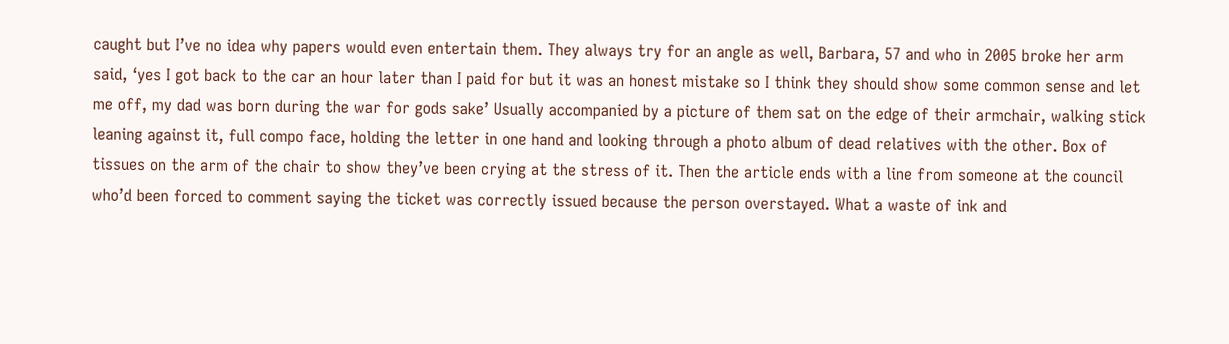caught but I’ve no idea why papers would even entertain them. They always try for an angle as well, Barbara, 57 and who in 2005 broke her arm said, ‘yes I got back to the car an hour later than I paid for but it was an honest mistake so I think they should show some common sense and let me off, my dad was born during the war for gods sake’ Usually accompanied by a picture of them sat on the edge of their armchair, walking stick leaning against it, full compo face, holding the letter in one hand and looking through a photo album of dead relatives with the other. Box of tissues on the arm of the chair to show they’ve been crying at the stress of it. Then the article ends with a line from someone at the council who’d been forced to comment saying the ticket was correctly issued because the person overstayed. What a waste of ink and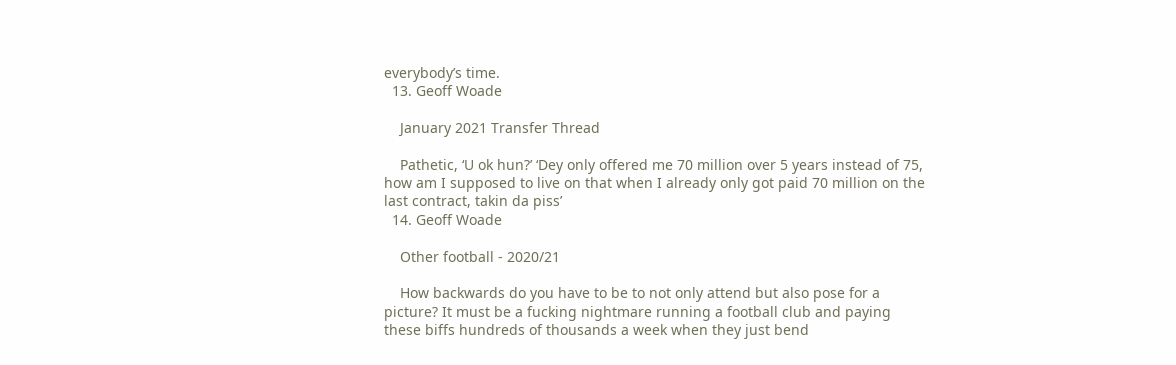everybody’s time.
  13. Geoff Woade

    January 2021 Transfer Thread

    Pathetic, ‘U ok hun?’ ‘Dey only offered me 70 million over 5 years instead of 75, how am I supposed to live on that when I already only got paid 70 million on the last contract, takin da piss’
  14. Geoff Woade

    Other football - 2020/21

    How backwards do you have to be to not only attend but also pose for a picture? It must be a fucking nightmare running a football club and paying these biffs hundreds of thousands a week when they just bend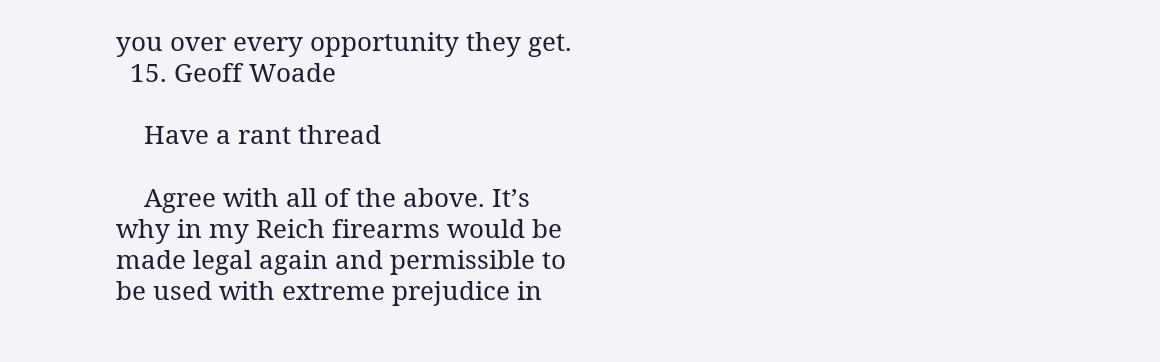you over every opportunity they get.
  15. Geoff Woade

    Have a rant thread

    Agree with all of the above. It’s why in my Reich firearms would be made legal again and permissible to be used with extreme prejudice in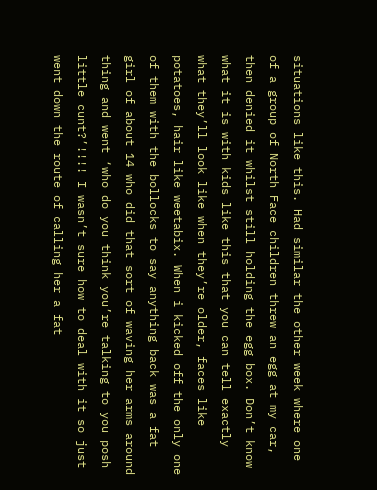situations like this. Had similar the other week where one of a group of North Face children threw an egg at my car, then denied it whilst still holding the egg box. Don’t know what it is with kids like this that you can tell exactly what they’ll look like when they’re older, faces like potatoes, hair like weetabix. When i kicked off the only one of them with the bollocks to say anything back was a fat girl of about 14 who did that sort of waving her arms around thing and went ‘who do you think you’re talking to you posh little cunt?’!!!! I wasn’t sure how to deal with it so just went down the route of calling her a fat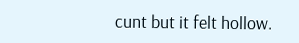cunt but it felt hollow.